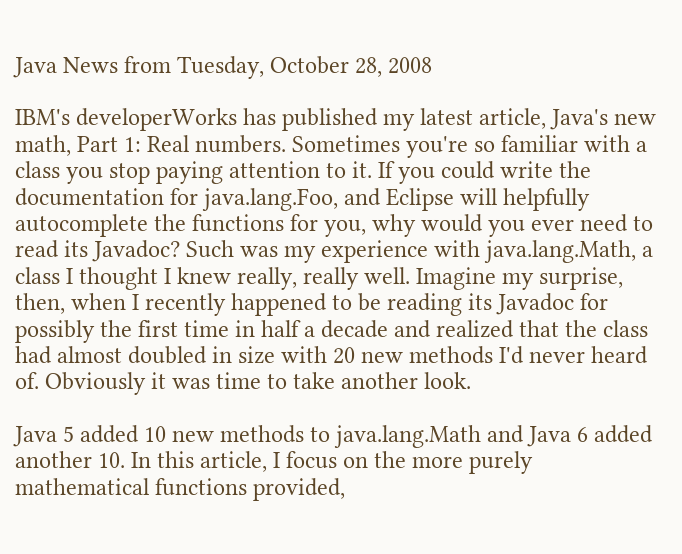Java News from Tuesday, October 28, 2008

IBM's developerWorks has published my latest article, Java's new math, Part 1: Real numbers. Sometimes you're so familiar with a class you stop paying attention to it. If you could write the documentation for java.lang.Foo, and Eclipse will helpfully autocomplete the functions for you, why would you ever need to read its Javadoc? Such was my experience with java.lang.Math, a class I thought I knew really, really well. Imagine my surprise, then, when I recently happened to be reading its Javadoc for possibly the first time in half a decade and realized that the class had almost doubled in size with 20 new methods I'd never heard of. Obviously it was time to take another look.

Java 5 added 10 new methods to java.lang.Math and Java 6 added another 10. In this article, I focus on the more purely mathematical functions provided,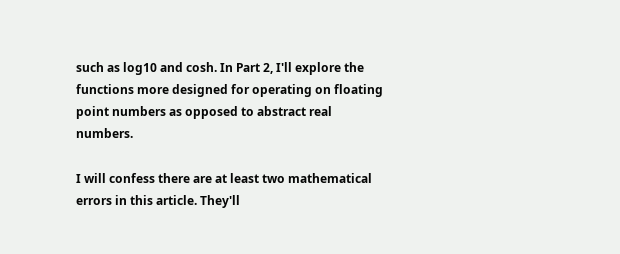such as log10 and cosh. In Part 2, I'll explore the functions more designed for operating on floating point numbers as opposed to abstract real numbers.

I will confess there are at least two mathematical errors in this article. They'll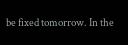be fixed tomorrow. In the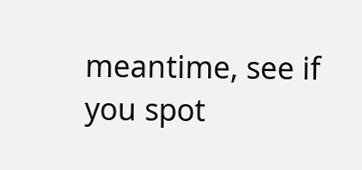meantime, see if you spot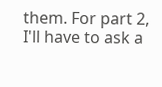them. For part 2, I'll have to ask a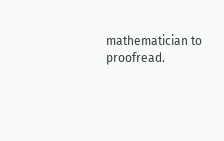mathematician to proofread.